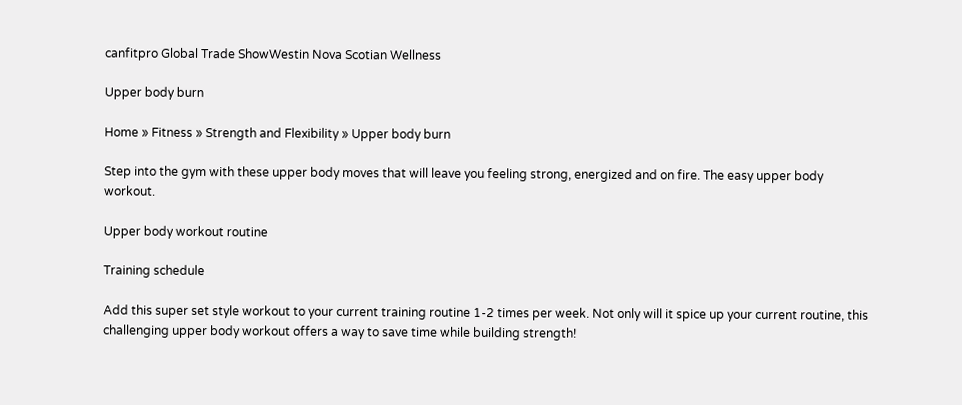canfitpro Global Trade ShowWestin Nova Scotian Wellness

Upper body burn

Home » Fitness » Strength and Flexibility » Upper body burn

Step into the gym with these upper body moves that will leave you feeling strong, energized and on fire. The easy upper body workout.

Upper body workout routine

Training schedule

Add this super set style workout to your current training routine 1-2 times per week. Not only will it spice up your current routine, this challenging upper body workout offers a way to save time while building strength!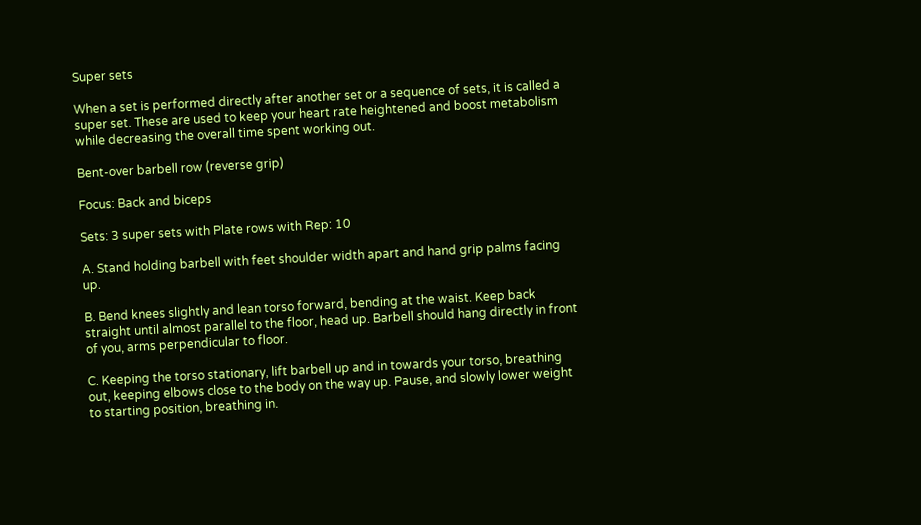Super sets

When a set is performed directly after another set or a sequence of sets, it is called a super set. These are used to keep your heart rate heightened and boost metabolism while decreasing the overall time spent working out.

Bent-over barbell row (reverse grip)

Focus: Back and biceps

Sets: 3 super sets with Plate rows with Rep: 10

A. Stand holding barbell with feet shoulder width apart and hand grip palms facing up.

B. Bend knees slightly and lean torso forward, bending at the waist. Keep back straight until almost parallel to the floor, head up. Barbell should hang directly in front of you, arms perpendicular to floor.

C. Keeping the torso stationary, lift barbell up and in towards your torso, breathing out, keeping elbows close to the body on the way up. Pause, and slowly lower weight to starting position, breathing in.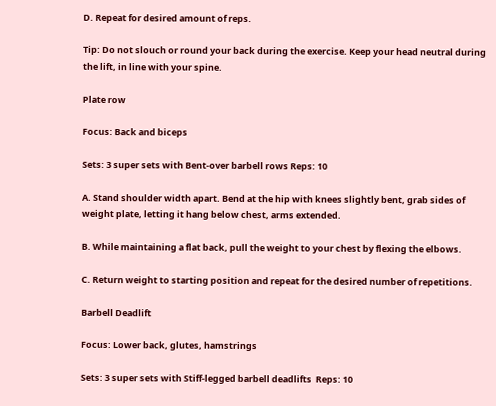D. Repeat for desired amount of reps.

Tip: Do not slouch or round your back during the exercise. Keep your head neutral during the lift, in line with your spine.

Plate row

Focus: Back and biceps

Sets: 3 super sets with Bent-over barbell rows Reps: 10

A. Stand shoulder width apart. Bend at the hip with knees slightly bent, grab sides of weight plate, letting it hang below chest, arms extended.

B. While maintaining a flat back, pull the weight to your chest by flexing the elbows.

C. Return weight to starting position and repeat for the desired number of repetitions.

Barbell Deadlift

Focus: Lower back, glutes, hamstrings

Sets: 3 super sets with Stiff-legged barbell deadlifts  Reps: 10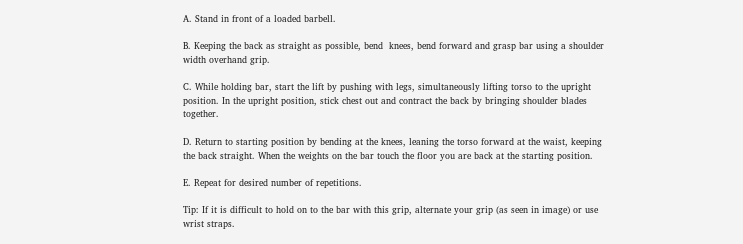A. Stand in front of a loaded barbell.

B. Keeping the back as straight as possible, bend  knees, bend forward and grasp bar using a shoulder width overhand grip.

C. While holding bar, start the lift by pushing with legs, simultaneously lifting torso to the upright position. In the upright position, stick chest out and contract the back by bringing shoulder blades together.

D. Return to starting position by bending at the knees, leaning the torso forward at the waist, keeping the back straight. When the weights on the bar touch the floor you are back at the starting position.

E. Repeat for desired number of repetitions.

Tip: If it is difficult to hold on to the bar with this grip, alternate your grip (as seen in image) or use wrist straps.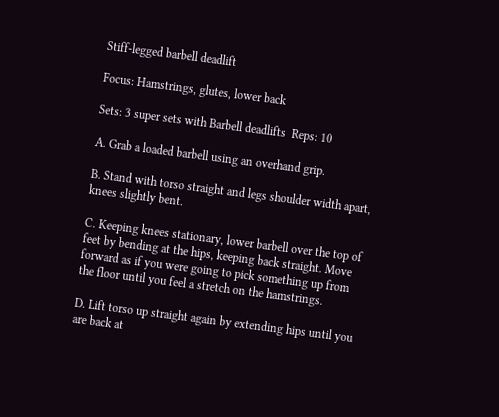Stiff-legged barbell deadlift

Focus: Hamstrings, glutes, lower back

Sets: 3 super sets with Barbell deadlifts  Reps: 10

A. Grab a loaded barbell using an overhand grip.

B. Stand with torso straight and legs shoulder width apart, knees slightly bent.

C. Keeping knees stationary, lower barbell over the top of feet by bending at the hips, keeping back straight. Move forward as if you were going to pick something up from the floor until you feel a stretch on the hamstrings.

D. Lift torso up straight again by extending hips until you are back at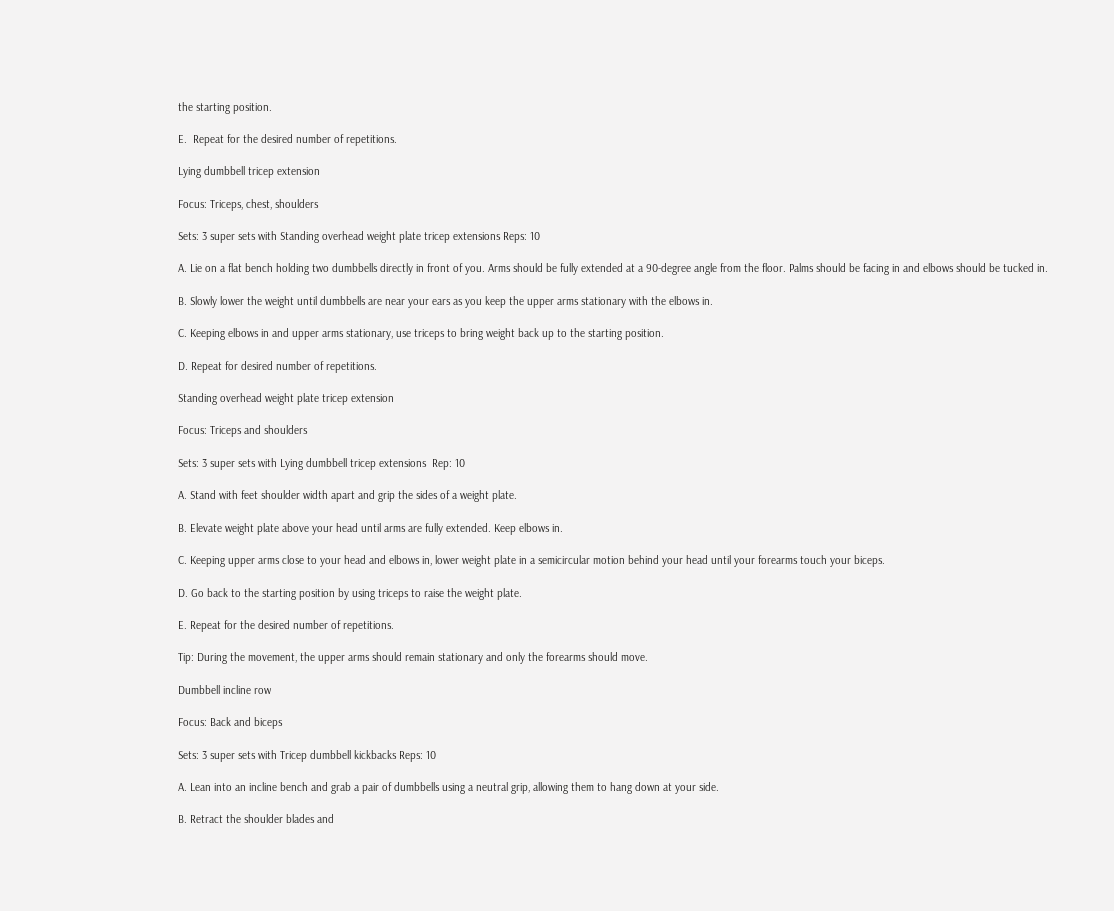the starting position.

E.  Repeat for the desired number of repetitions.

Lying dumbbell tricep extension

Focus: Triceps, chest, shoulders

Sets: 3 super sets with Standing overhead weight plate tricep extensions Reps: 10

A. Lie on a flat bench holding two dumbbells directly in front of you. Arms should be fully extended at a 90-degree angle from the floor. Palms should be facing in and elbows should be tucked in.

B. Slowly lower the weight until dumbbells are near your ears as you keep the upper arms stationary with the elbows in.

C. Keeping elbows in and upper arms stationary, use triceps to bring weight back up to the starting position.

D. Repeat for desired number of repetitions.

Standing overhead weight plate tricep extension

Focus: Triceps and shoulders

Sets: 3 super sets with Lying dumbbell tricep extensions  Rep: 10

A. Stand with feet shoulder width apart and grip the sides of a weight plate.

B. Elevate weight plate above your head until arms are fully extended. Keep elbows in.

C. Keeping upper arms close to your head and elbows in, lower weight plate in a semicircular motion behind your head until your forearms touch your biceps.

D. Go back to the starting position by using triceps to raise the weight plate.

E. Repeat for the desired number of repetitions.

Tip: During the movement, the upper arms should remain stationary and only the forearms should move.

Dumbbell incline row

Focus: Back and biceps

Sets: 3 super sets with Tricep dumbbell kickbacks Reps: 10

A. Lean into an incline bench and grab a pair of dumbbells using a neutral grip, allowing them to hang down at your side.

B. Retract the shoulder blades and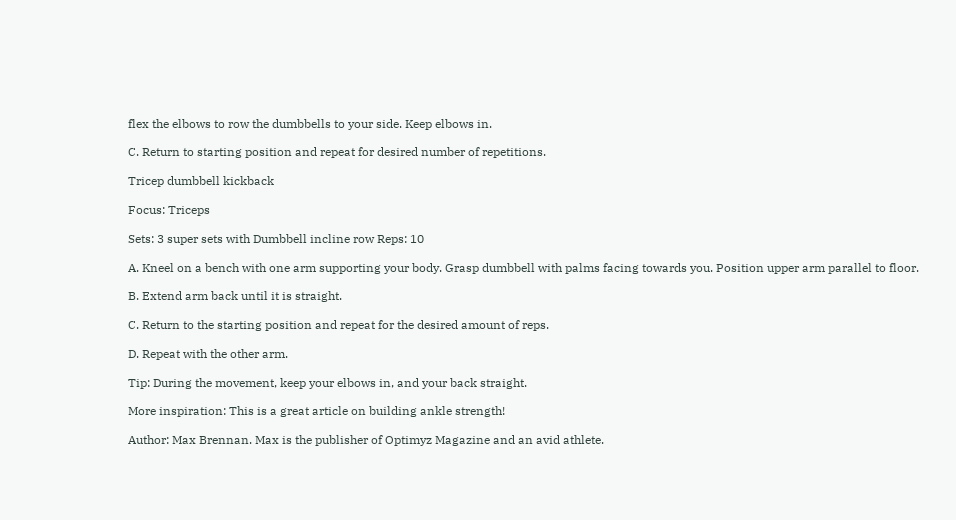flex the elbows to row the dumbbells to your side. Keep elbows in.

C. Return to starting position and repeat for desired number of repetitions.

Tricep dumbbell kickback

Focus: Triceps

Sets: 3 super sets with Dumbbell incline row Reps: 10

A. Kneel on a bench with one arm supporting your body. Grasp dumbbell with palms facing towards you. Position upper arm parallel to floor.

B. Extend arm back until it is straight.

C. Return to the starting position and repeat for the desired amount of reps.

D. Repeat with the other arm.

Tip: During the movement, keep your elbows in, and your back straight.

More inspiration: This is a great article on building ankle strength!

Author: Max Brennan. Max is the publisher of Optimyz Magazine and an avid athlete.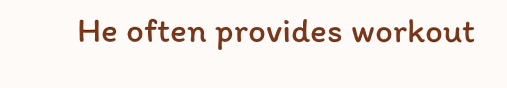He often provides workout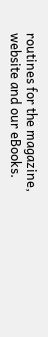routines for the magazine, website and our eBooks.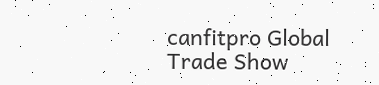canfitpro Global Trade Show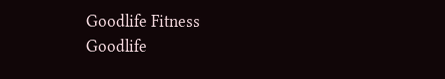Goodlife Fitness
Goodlife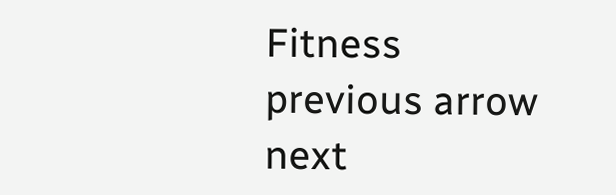Fitness
previous arrow
next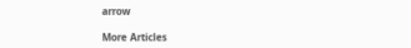arrow

More Articles